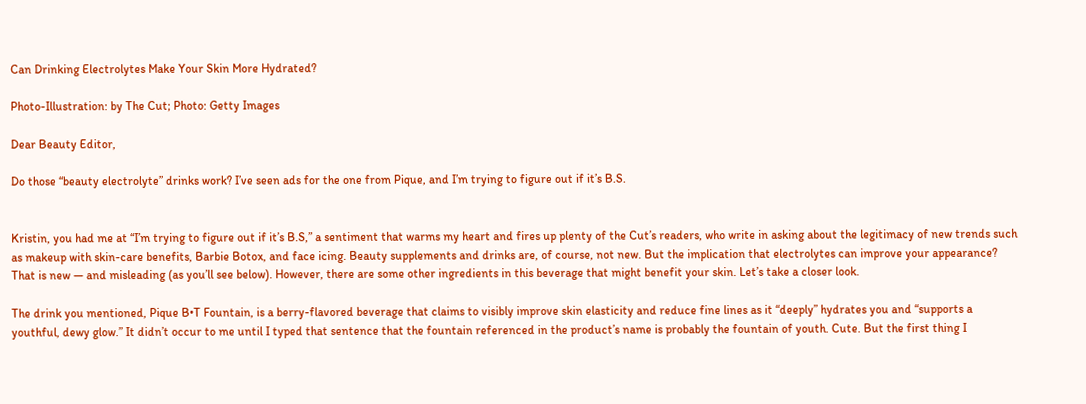Can Drinking Electrolytes Make Your Skin More Hydrated?

Photo-Illustration: by The Cut; Photo: Getty Images

Dear Beauty Editor,

Do those “beauty electrolyte” drinks work? I’ve seen ads for the one from Pique, and I’m trying to figure out if it’s B.S.


Kristin, you had me at “I’m trying to figure out if it’s B.S,” a sentiment that warms my heart and fires up plenty of the Cut’s readers, who write in asking about the legitimacy of new trends such as makeup with skin-care benefits, Barbie Botox, and face icing. Beauty supplements and drinks are, of course, not new. But the implication that electrolytes can improve your appearance? That is new — and misleading (as you’ll see below). However, there are some other ingredients in this beverage that might benefit your skin. Let’s take a closer look.

The drink you mentioned, Pique B•T Fountain, is a berry-flavored beverage that claims to visibly improve skin elasticity and reduce fine lines as it “deeply” hydrates you and “supports a youthful, dewy glow.” It didn’t occur to me until I typed that sentence that the fountain referenced in the product’s name is probably the fountain of youth. Cute. But the first thing I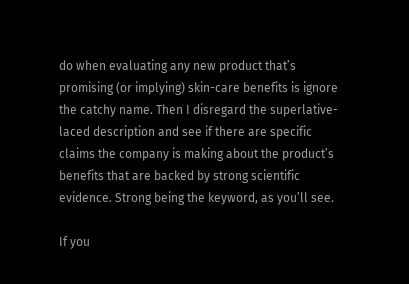do when evaluating any new product that’s promising (or implying) skin-care benefits is ignore the catchy name. Then I disregard the superlative-laced description and see if there are specific claims the company is making about the product’s benefits that are backed by strong scientific evidence. Strong being the keyword, as you’ll see.

If you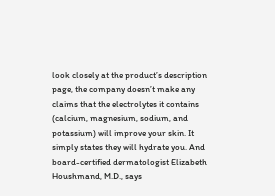look closely at the product’s description page, the company doesn’t make any claims that the electrolytes it contains (calcium, magnesium, sodium, and potassium) will improve your skin. It simply states they will hydrate you. And board-certified dermatologist Elizabeth Houshmand, M.D., says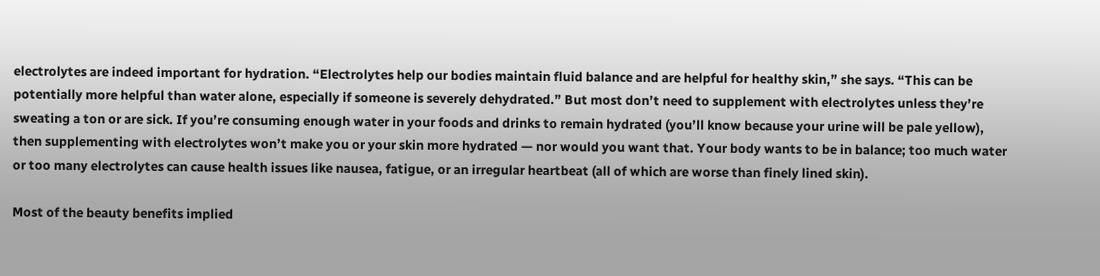electrolytes are indeed important for hydration. “Electrolytes help our bodies maintain fluid balance and are helpful for healthy skin,” she says. “This can be potentially more helpful than water alone, especially if someone is severely dehydrated.” But most don’t need to supplement with electrolytes unless they’re sweating a ton or are sick. If you’re consuming enough water in your foods and drinks to remain hydrated (you’ll know because your urine will be pale yellow), then supplementing with electrolytes won’t make you or your skin more hydrated — nor would you want that. Your body wants to be in balance; too much water or too many electrolytes can cause health issues like nausea, fatigue, or an irregular heartbeat (all of which are worse than finely lined skin).

Most of the beauty benefits implied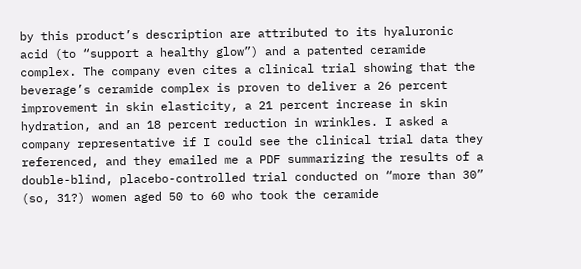by this product’s description are attributed to its hyaluronic acid (to “support a healthy glow”) and a patented ceramide complex. The company even cites a clinical trial showing that the beverage’s ceramide complex is proven to deliver a 26 percent improvement in skin elasticity, a 21 percent increase in skin hydration, and an 18 percent reduction in wrinkles. I asked a company representative if I could see the clinical trial data they referenced, and they emailed me a PDF summarizing the results of a double-blind, placebo-controlled trial conducted on “more than 30” (so, 31?) women aged 50 to 60 who took the ceramide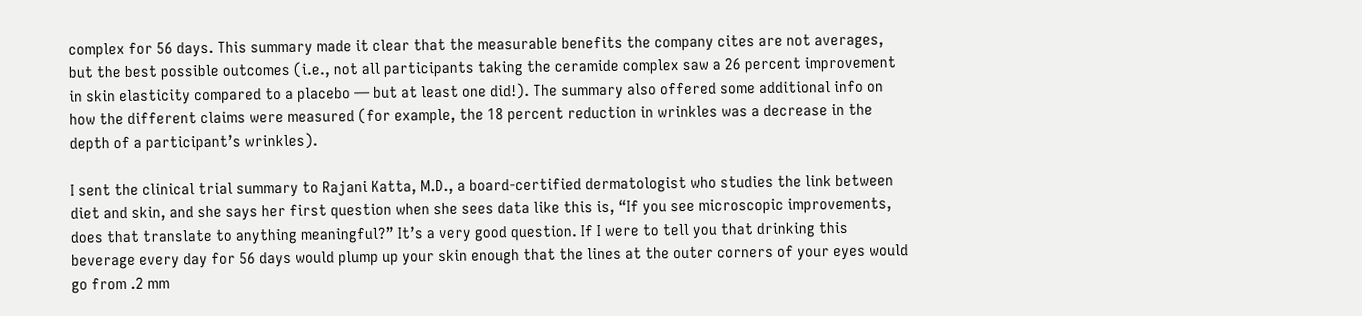complex for 56 days. This summary made it clear that the measurable benefits the company cites are not averages, but the best possible outcomes (i.e., not all participants taking the ceramide complex saw a 26 percent improvement in skin elasticity compared to a placebo — but at least one did!). The summary also offered some additional info on how the different claims were measured (for example, the 18 percent reduction in wrinkles was a decrease in the depth of a participant’s wrinkles).

I sent the clinical trial summary to Rajani Katta, M.D., a board-certified dermatologist who studies the link between diet and skin, and she says her first question when she sees data like this is, “If you see microscopic improvements, does that translate to anything meaningful?” It’s a very good question. If I were to tell you that drinking this beverage every day for 56 days would plump up your skin enough that the lines at the outer corners of your eyes would go from .2 mm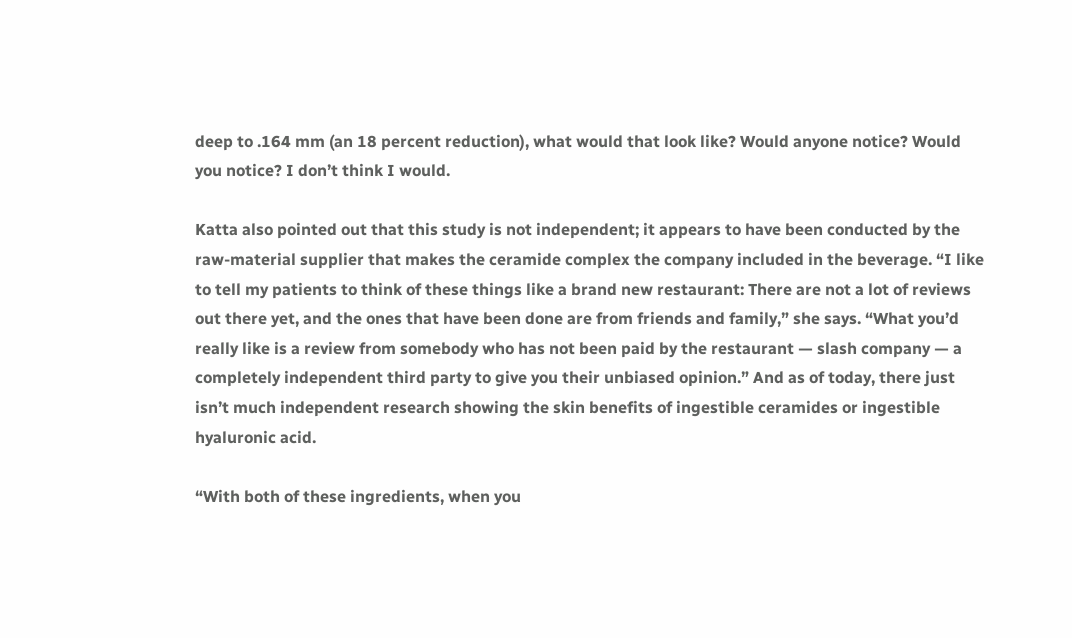deep to .164 mm (an 18 percent reduction), what would that look like? Would anyone notice? Would you notice? I don’t think I would.

Katta also pointed out that this study is not independent; it appears to have been conducted by the raw-material supplier that makes the ceramide complex the company included in the beverage. “I like to tell my patients to think of these things like a brand new restaurant: There are not a lot of reviews out there yet, and the ones that have been done are from friends and family,” she says. “What you’d really like is a review from somebody who has not been paid by the restaurant — slash company — a completely independent third party to give you their unbiased opinion.” And as of today, there just isn’t much independent research showing the skin benefits of ingestible ceramides or ingestible hyaluronic acid.

“With both of these ingredients, when you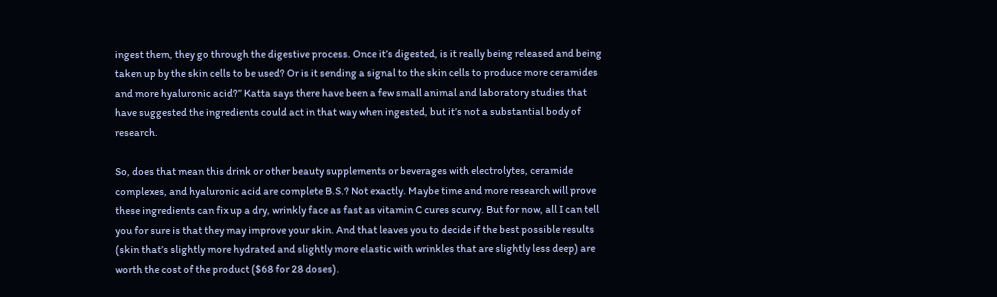ingest them, they go through the digestive process. Once it’s digested, is it really being released and being taken up by the skin cells to be used? Or is it sending a signal to the skin cells to produce more ceramides and more hyaluronic acid?” Katta says there have been a few small animal and laboratory studies that have suggested the ingredients could act in that way when ingested, but it’s not a substantial body of research.

So, does that mean this drink or other beauty supplements or beverages with electrolytes, ceramide complexes, and hyaluronic acid are complete B.S.? Not exactly. Maybe time and more research will prove these ingredients can fix up a dry, wrinkly face as fast as vitamin C cures scurvy. But for now, all I can tell you for sure is that they may improve your skin. And that leaves you to decide if the best possible results (skin that’s slightly more hydrated and slightly more elastic with wrinkles that are slightly less deep) are worth the cost of the product ($68 for 28 doses).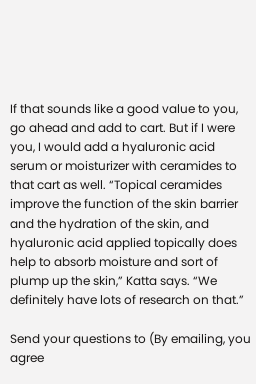If that sounds like a good value to you, go ahead and add to cart. But if I were you, I would add a hyaluronic acid serum or moisturizer with ceramides to that cart as well. “Topical ceramides improve the function of the skin barrier and the hydration of the skin, and hyaluronic acid applied topically does help to absorb moisture and sort of plump up the skin,” Katta says. “We definitely have lots of research on that.”

Send your questions to (By emailing, you agree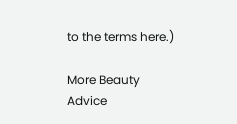to the terms here.)

More Beauty Advice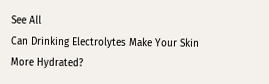See All
Can Drinking Electrolytes Make Your Skin More Hydrated?